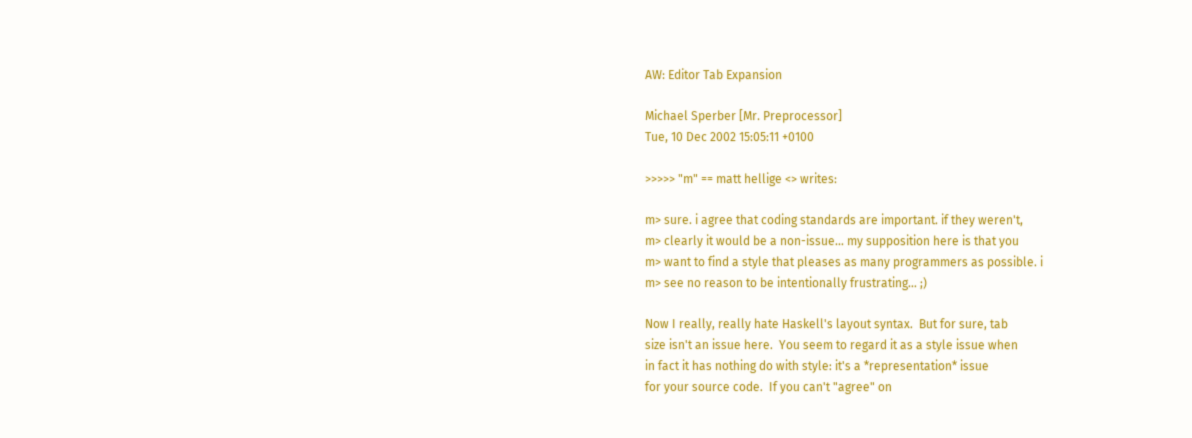AW: Editor Tab Expansion

Michael Sperber [Mr. Preprocessor]
Tue, 10 Dec 2002 15:05:11 +0100

>>>>> "m" == matt hellige <> writes:

m> sure. i agree that coding standards are important. if they weren't,
m> clearly it would be a non-issue... my supposition here is that you
m> want to find a style that pleases as many programmers as possible. i
m> see no reason to be intentionally frustrating... ;)

Now I really, really hate Haskell's layout syntax.  But for sure, tab
size isn't an issue here.  You seem to regard it as a style issue when
in fact it has nothing do with style: it's a *representation* issue
for your source code.  If you can't "agree" on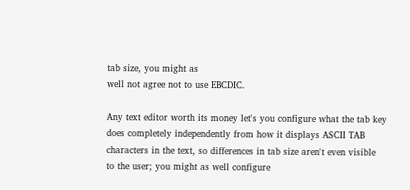tab size, you might as
well not agree not to use EBCDIC.

Any text editor worth its money let's you configure what the tab key
does completely independently from how it displays ASCII TAB
characters in the text, so differences in tab size aren't even visible
to the user; you might as well configure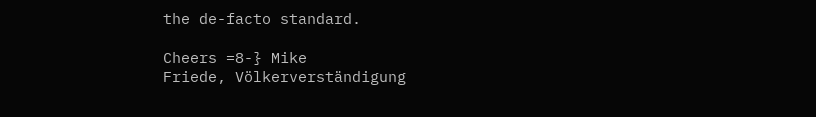the de-facto standard.

Cheers =8-} Mike
Friede, Völkerverständigung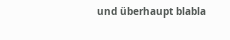und überhaupt blabla